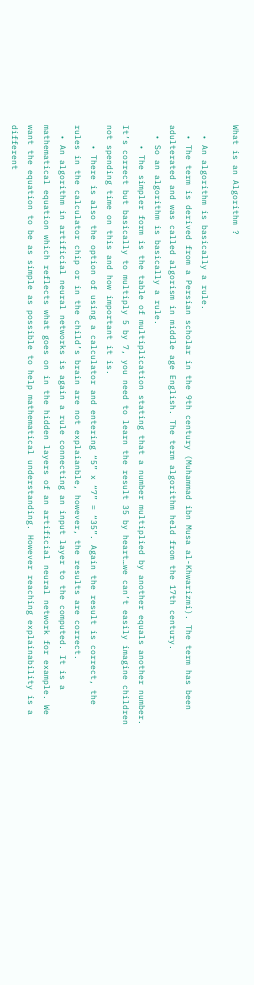What is an Algorithm ?

  • An algorithm is basically a rule.
  • The term is derived from a Persian scholar in the 9th century (Muhammad ibn Musa al-Khwarizmi). The term has been adulterated and was called algorism in middle age English. The term algorithm held from the 17th century.
  • So an algorithm is basically a rule.
    • The simpler form is the table of multiplication stating that a number multiplied by another equals another number. It’s correct but basically to multiply 5 by 7, you need to learn the result 35 by heart…we can’t easily imagine children not spending time on this and how important it is.
    • There is also the option of using a calculator and entering “5” x “7” = “35”. Again the result is correct, the rules in the calculator chip or in the child’s brain are not explaianble, however, the results are correct.
  • An algorithm in artificial neural networks is again a rule connecting an input layer to the computed. It is a mathematical equation which reflects what goes on in the hidden layers of an artificial neural network for example. We want the equation to be as simple as possible to help mathematical understanding. However reaching explainability is a different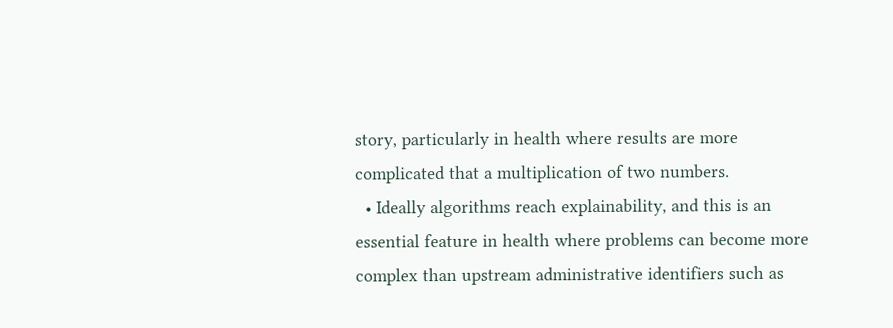story, particularly in health where results are more complicated that a multiplication of two numbers.
  • Ideally algorithms reach explainability, and this is an essential feature in health where problems can become more complex than upstream administrative identifiers such as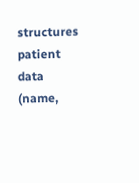structures patient data (name,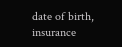date of birth, insurance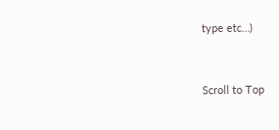type etc…)


Scroll to Top